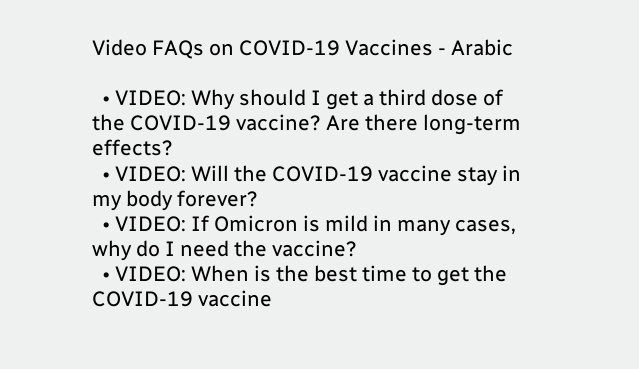Video FAQs on COVID-19 Vaccines - Arabic

  • VIDEO: Why should I get a third dose of the COVID-19 vaccine? Are there long-term effects?
  • VIDEO: Will the COVID-19 vaccine stay in my body forever?
  • VIDEO: If Omicron is mild in many cases, why do I need the vaccine?
  • VIDEO: When is the best time to get the COVID-19 vaccine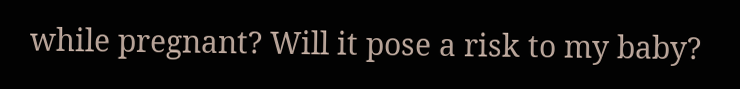while pregnant? Will it pose a risk to my baby?